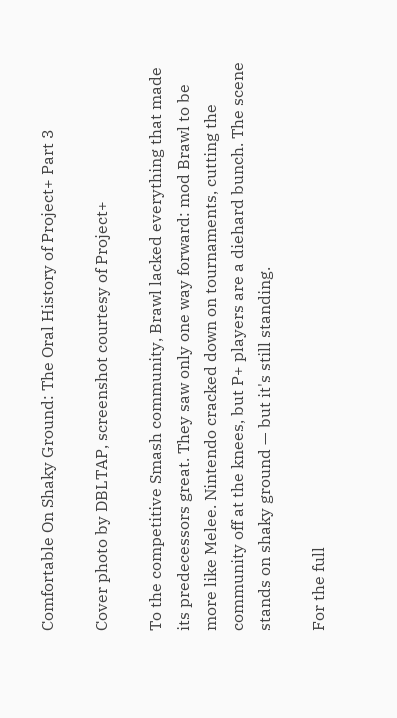Comfortable On Shaky Ground: The Oral History of Project+ Part 3

Cover photo by DBLTAP, screenshot courtesy of Project+

To the competitive Smash community, Brawl lacked everything that made its predecessors great. They saw only one way forward: mod Brawl to be more like Melee. Nintendo cracked down on tournaments, cutting the community off at the knees, but P+ players are a diehard bunch. The scene stands on shaky ground — but it's still standing.

For the full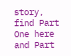story, find Part One here and Part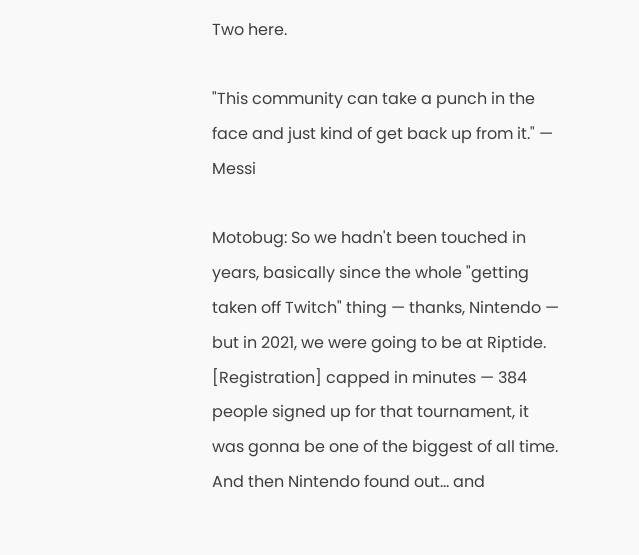Two here.

"This community can take a punch in the face and just kind of get back up from it." — Messi

Motobug: So we hadn't been touched in years, basically since the whole "getting taken off Twitch" thing — thanks, Nintendo — but in 2021, we were going to be at Riptide. [Registration] capped in minutes — 384 people signed up for that tournament, it was gonna be one of the biggest of all time. And then Nintendo found out… and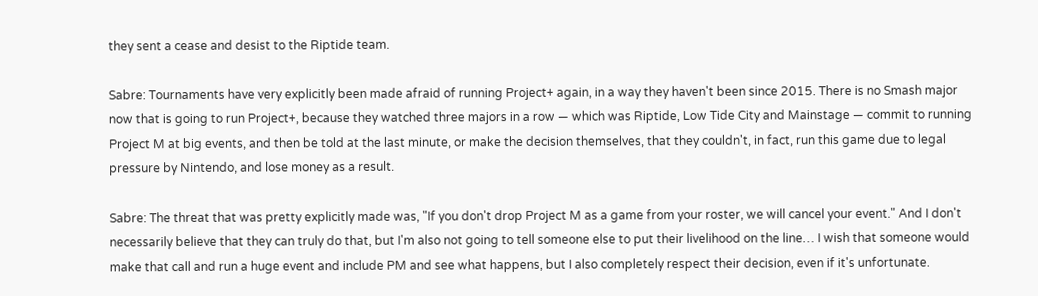they sent a cease and desist to the Riptide team.

Sabre: Tournaments have very explicitly been made afraid of running Project+ again, in a way they haven't been since 2015. There is no Smash major now that is going to run Project+, because they watched three majors in a row — which was Riptide, Low Tide City and Mainstage — commit to running Project M at big events, and then be told at the last minute, or make the decision themselves, that they couldn't, in fact, run this game due to legal pressure by Nintendo, and lose money as a result.

Sabre: The threat that was pretty explicitly made was, "If you don't drop Project M as a game from your roster, we will cancel your event." And I don't necessarily believe that they can truly do that, but I'm also not going to tell someone else to put their livelihood on the line… I wish that someone would make that call and run a huge event and include PM and see what happens, but I also completely respect their decision, even if it's unfortunate.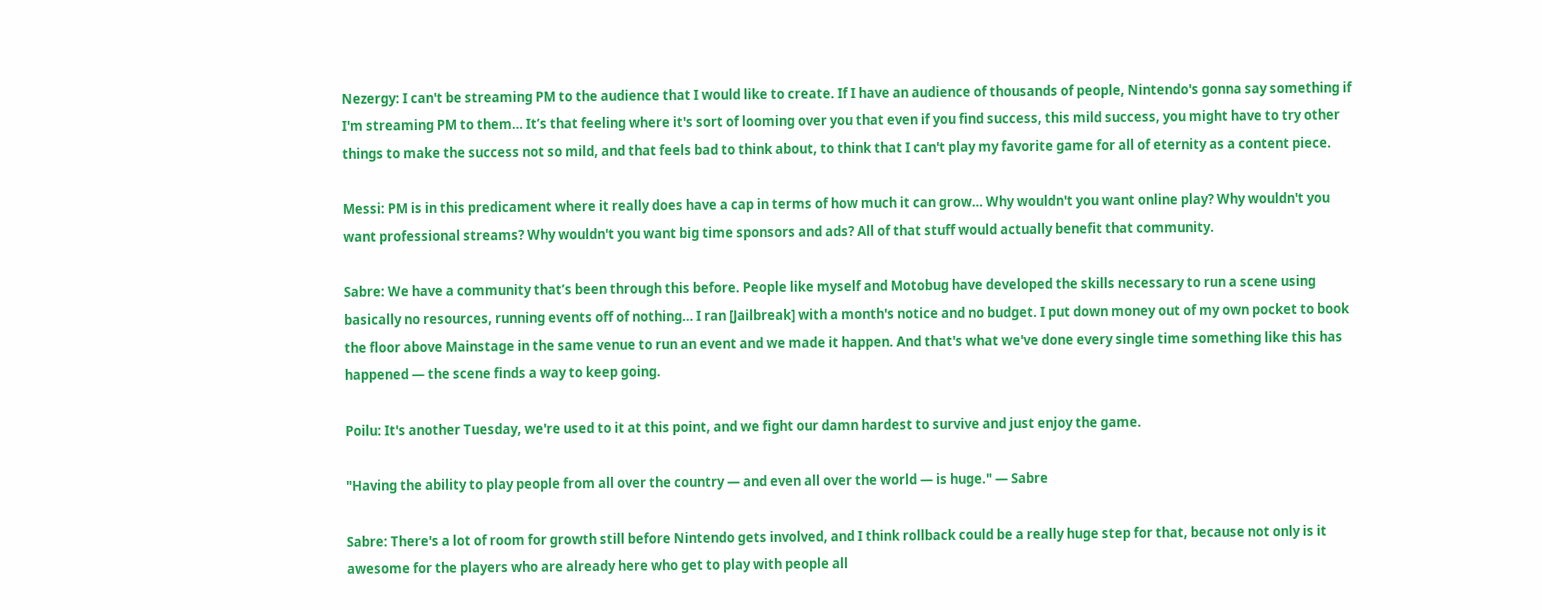Nezergy: I can't be streaming PM to the audience that I would like to create. If I have an audience of thousands of people, Nintendo's gonna say something if I'm streaming PM to them… It’s that feeling where it's sort of looming over you that even if you find success, this mild success, you might have to try other things to make the success not so mild, and that feels bad to think about, to think that I can't play my favorite game for all of eternity as a content piece.

Messi: PM is in this predicament where it really does have a cap in terms of how much it can grow… Why wouldn't you want online play? Why wouldn't you want professional streams? Why wouldn't you want big time sponsors and ads? All of that stuff would actually benefit that community.

Sabre: We have a community that’s been through this before. People like myself and Motobug have developed the skills necessary to run a scene using basically no resources, running events off of nothing… I ran [Jailbreak] with a month's notice and no budget. I put down money out of my own pocket to book the floor above Mainstage in the same venue to run an event and we made it happen. And that's what we've done every single time something like this has happened — the scene finds a way to keep going.

Poilu: It's another Tuesday, we're used to it at this point, and we fight our damn hardest to survive and just enjoy the game.

"Having the ability to play people from all over the country — and even all over the world — is huge." — Sabre

Sabre: There's a lot of room for growth still before Nintendo gets involved, and I think rollback could be a really huge step for that, because not only is it awesome for the players who are already here who get to play with people all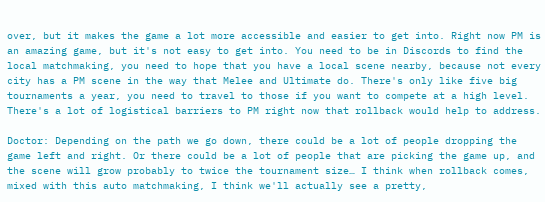over, but it makes the game a lot more accessible and easier to get into. Right now PM is an amazing game, but it's not easy to get into. You need to be in Discords to find the local matchmaking, you need to hope that you have a local scene nearby, because not every city has a PM scene in the way that Melee and Ultimate do. There's only like five big tournaments a year, you need to travel to those if you want to compete at a high level. There's a lot of logistical barriers to PM right now that rollback would help to address.

Doctor: Depending on the path we go down, there could be a lot of people dropping the game left and right. Or there could be a lot of people that are picking the game up, and the scene will grow probably to twice the tournament size… I think when rollback comes, mixed with this auto matchmaking, I think we'll actually see a pretty,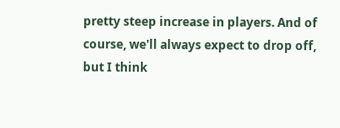pretty steep increase in players. And of course, we'll always expect to drop off, but I think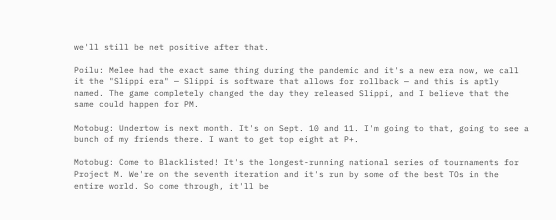we'll still be net positive after that.

Poilu: Melee had the exact same thing during the pandemic and it's a new era now, we call it the "Slippi era" — Slippi is software that allows for rollback — and this is aptly named. The game completely changed the day they released Slippi, and I believe that the same could happen for PM.

Motobug: Undertow is next month. It's on Sept. 10 and 11. I'm going to that, going to see a bunch of my friends there. I want to get top eight at P+.

Motobug: Come to Blacklisted! It's the longest-running national series of tournaments for Project M. We're on the seventh iteration and it's run by some of the best TOs in the entire world. So come through, it'll be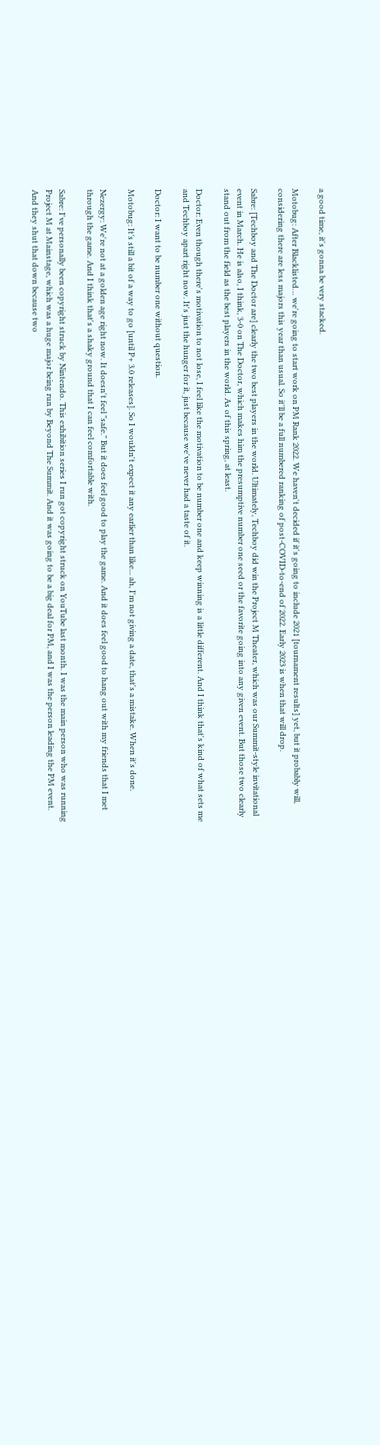a good time, it's gonna be very stacked.

Motobug: After Blacklisted… we're going to start work on PM Rank 2022. We haven't decided if it's going to include 2021 [tournament results] yet, but it probably will, considering there are less majors this year than usual. So it'll be a full numbered ranking of post-COVID-to-end of 2022. Early 2023 is when that will drop.

Sabre: [Techboy and The Doctor are] clearly the two best players in the world. Ultimately, Techboy did win the Project M Theater, which was our Summit-style invitational event in March. He is also, I think, 3-0 on The Doctor, which makes him the presumptive number one seed or the favorite going into any given event. But those two clearly stand out from the field as the best players in the world. As of this spring, at least.

Doctor: Even though there's motivation to not lose, I feel like the motivation to be number one and keep winning is a little different. And I think that's kind of what sets me and Techboy apart right now. It's just the hunger for it, just because we've never had a taste of it.

Doctor: I want to be number one without question.

Motobug: It’s still a bit of a way to go [until P+ 3.0 releases]. So I wouldn't expect it any earlier than like... ah, I'm not giving a date, that's a mistake. When it's done.

Nezergy: We're not at a golden age right now. It doesn't feel "safe." But it does feel good to play the game. And it does feel good to hang out with my friends that I met through the game. And I think that's a shaky ground that I can feel comfortable with.

Sabre: I've personally been copyright struck by Nintendo. This exhibition series I run got copyright struck on YouTube last month. I was the main person who was running Project M at Mainstage, which was a huge major being run by Beyond The Summit. And it was going to be a big deal for PM, and I was the person leading the PM event. And they shut that down because two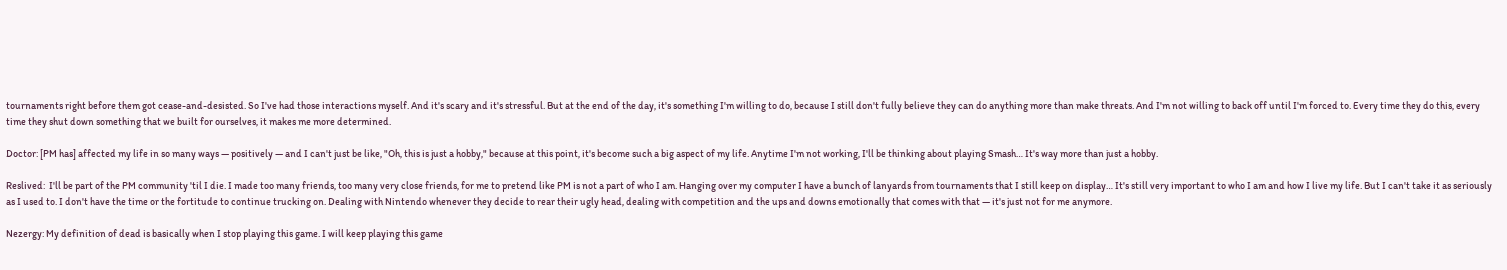tournaments right before them got cease-and-desisted. So I've had those interactions myself. And it's scary and it's stressful. But at the end of the day, it's something I'm willing to do, because I still don't fully believe they can do anything more than make threats. And I'm not willing to back off until I'm forced to. Every time they do this, every time they shut down something that we built for ourselves, it makes me more determined.

Doctor: [PM has] affected my life in so many ways — positively — and I can't just be like, "Oh, this is just a hobby," because at this point, it's become such a big aspect of my life. Anytime I'm not working, I'll be thinking about playing Smash… It's way more than just a hobby.

Reslived:  I'll be part of the PM community 'til I die. I made too many friends, too many very close friends, for me to pretend like PM is not a part of who I am. Hanging over my computer I have a bunch of lanyards from tournaments that I still keep on display… It's still very important to who I am and how I live my life. But I can't take it as seriously as I used to. I don't have the time or the fortitude to continue trucking on. Dealing with Nintendo whenever they decide to rear their ugly head, dealing with competition and the ups and downs emotionally that comes with that — it's just not for me anymore.

Nezergy: My definition of dead is basically when I stop playing this game. I will keep playing this game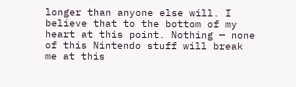longer than anyone else will. I believe that to the bottom of my heart at this point. Nothing — none of this Nintendo stuff will break me at this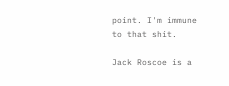point. I'm immune to that shit.

Jack Roscoe is a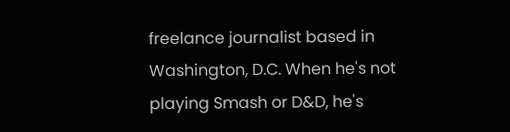freelance journalist based in Washington, D.C. When he's not playing Smash or D&D, he's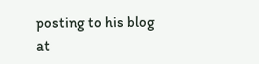posting to his blog at